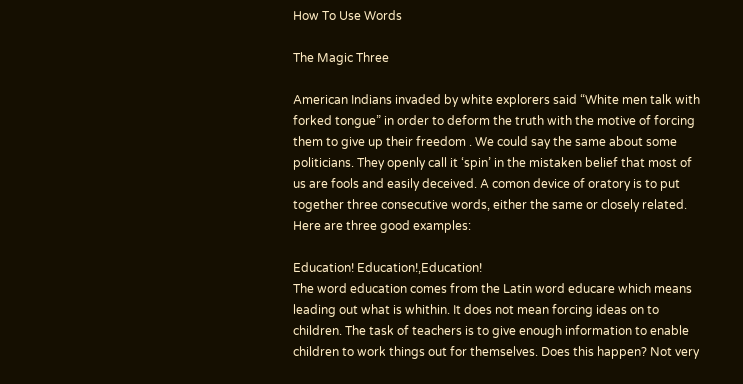How To Use Words

The Magic Three

American Indians invaded by white explorers said “White men talk with forked tongue” in order to deform the truth with the motive of forcing them to give up their freedom . We could say the same about some politicians. They openly call it ‘spin’ in the mistaken belief that most of us are fools and easily deceived. A comon device of oratory is to put together three consecutive words, either the same or closely related. Here are three good examples:

Education! Education!,Education!
The word education comes from the Latin word educare which means leading out what is whithin. It does not mean forcing ideas on to children. The task of teachers is to give enough information to enable children to work things out for themselves. Does this happen? Not very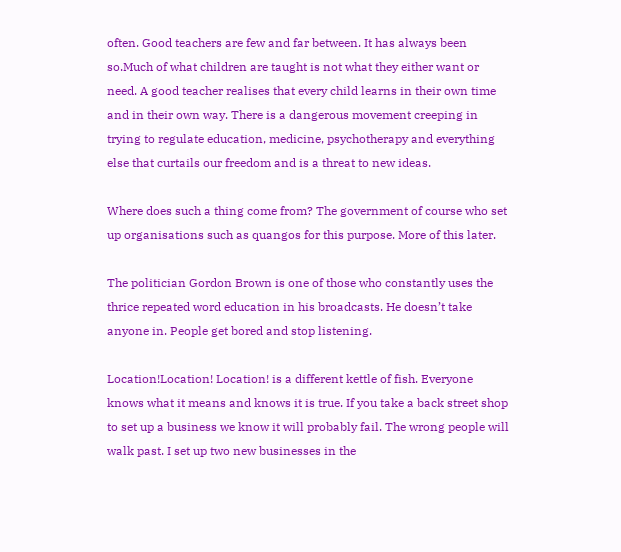often. Good teachers are few and far between. It has always been so.Much of what children are taught is not what they either want or need. A good teacher realises that every child learns in their own time and in their own way. There is a dangerous movement creeping in trying to regulate education, medicine, psychotherapy and everything else that curtails our freedom and is a threat to new ideas.

Where does such a thing come from? The government of course who set up organisations such as quangos for this purpose. More of this later.

The politician Gordon Brown is one of those who constantly uses the thrice repeated word education in his broadcasts. He doesn’t take anyone in. People get bored and stop listening.

Location!Location! Location! is a different kettle of fish. Everyone knows what it means and knows it is true. If you take a back street shop to set up a business we know it will probably fail. The wrong people will walk past. I set up two new businesses in the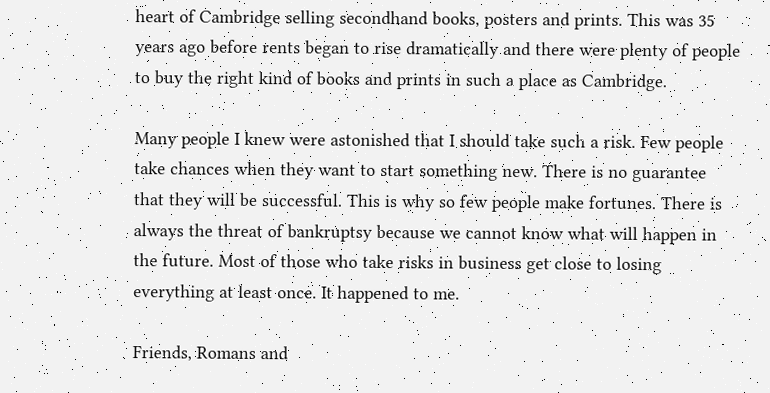heart of Cambridge selling secondhand books, posters and prints. This was 35 years ago before rents began to rise dramatically and there were plenty of people to buy the right kind of books and prints in such a place as Cambridge.

Many people I knew were astonished that I should take such a risk. Few people take chances when they want to start something new. There is no guarantee that they will be successful. This is why so few people make fortunes. There is always the threat of bankruptsy because we cannot know what will happen in the future. Most of those who take risks in business get close to losing everything at least once. It happened to me.

Friends, Romans and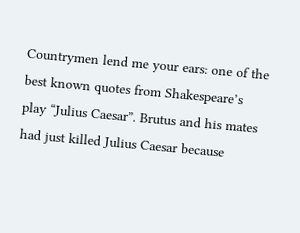Countrymen lend me your ears: one of the best known quotes from Shakespeare’s play “Julius Caesar”. Brutus and his mates had just killed Julius Caesar because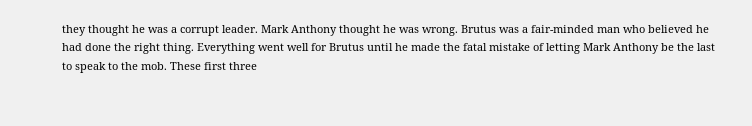they thought he was a corrupt leader. Mark Anthony thought he was wrong. Brutus was a fair-minded man who believed he had done the right thing. Everything went well for Brutus until he made the fatal mistake of letting Mark Anthony be the last to speak to the mob. These first three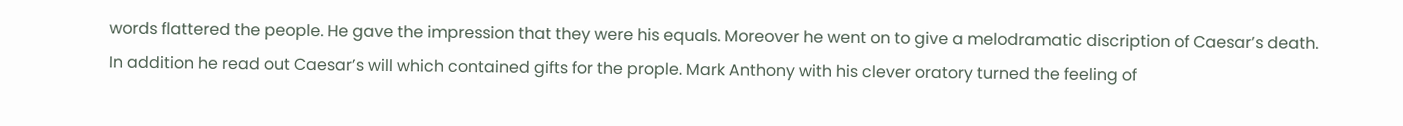words flattered the people. He gave the impression that they were his equals. Moreover he went on to give a melodramatic discription of Caesar’s death. In addition he read out Caesar’s will which contained gifts for the prople. Mark Anthony with his clever oratory turned the feeling of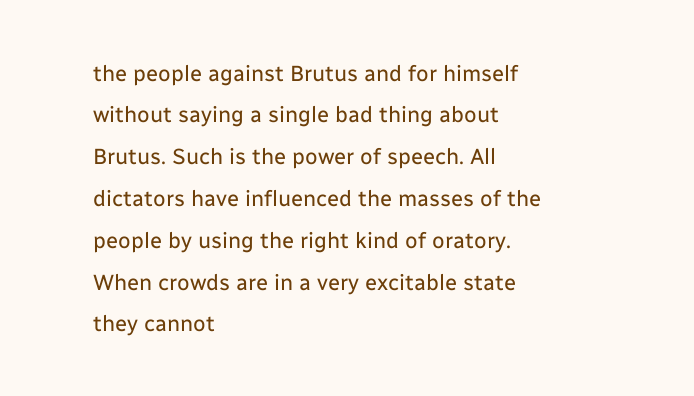the people against Brutus and for himself without saying a single bad thing about Brutus. Such is the power of speech. All dictators have influenced the masses of the people by using the right kind of oratory. When crowds are in a very excitable state they cannot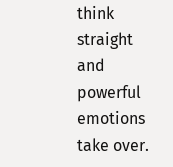think straight and powerful emotions take over.